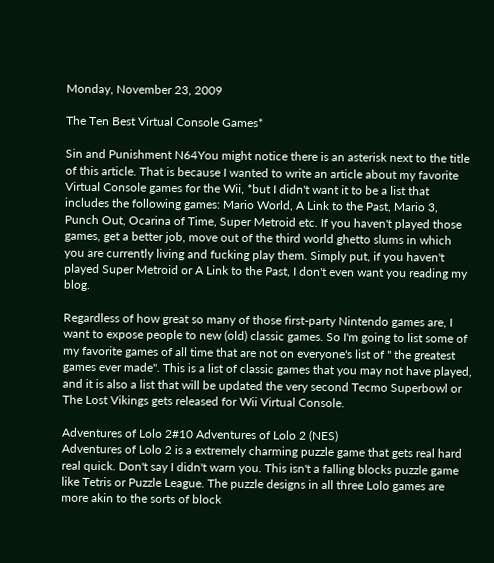Monday, November 23, 2009

The Ten Best Virtual Console Games*

Sin and Punishment N64You might notice there is an asterisk next to the title of this article. That is because I wanted to write an article about my favorite Virtual Console games for the Wii, *but I didn't want it to be a list that includes the following games: Mario World, A Link to the Past, Mario 3, Punch Out, Ocarina of Time, Super Metroid etc. If you haven't played those games, get a better job, move out of the third world ghetto slums in which you are currently living and fucking play them. Simply put, if you haven't played Super Metroid or A Link to the Past, I don't even want you reading my blog.

Regardless of how great so many of those first-party Nintendo games are, I want to expose people to new (old) classic games. So I'm going to list some of my favorite games of all time that are not on everyone's list of " the greatest games ever made". This is a list of classic games that you may not have played, and it is also a list that will be updated the very second Tecmo Superbowl or The Lost Vikings gets released for Wii Virtual Console.

Adventures of Lolo 2#10 Adventures of Lolo 2 (NES)
Adventures of Lolo 2 is a extremely charming puzzle game that gets real hard real quick. Don't say I didn't warn you. This isn't a falling blocks puzzle game like Tetris or Puzzle League. The puzzle designs in all three Lolo games are more akin to the sorts of block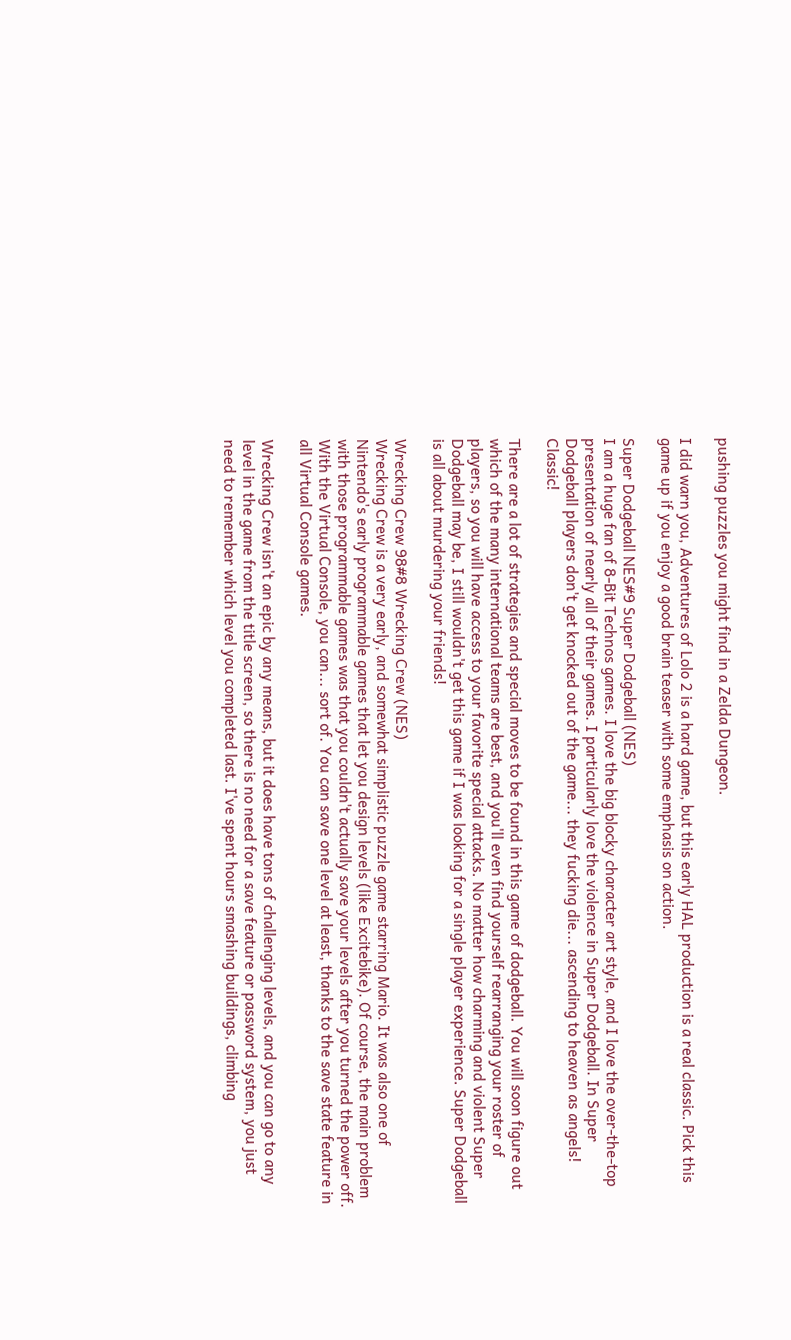pushing puzzles you might find in a Zelda Dungeon.

I did warn you, Adventures of Lolo 2 is a hard game, but this early HAL production is a real classic. Pick this game up if you enjoy a good brain teaser with some emphasis on action.

Super Dodgeball NES#9 Super Dodgeball (NES)
I am a huge fan of 8-Bit Technos games. I love the big blocky character art style, and I love the over-the-top presentation of nearly all of their games. I particularly love the violence in Super Dodgeball. In Super Dodgeball players don't get knocked out of the game... they fucking die... ascending to heaven as angels! Classic!

There are a lot of strategies and special moves to be found in this game of dodgeball. You will soon figure out which of the many international teams are best, and you'll even find yourself rearranging your roster of players, so you will have access to your favorite special attacks. No matter how charming and violent Super Dodgeball may be, I still wouldn't get this game if I was looking for a single player experience. Super Dodgeball is all about murdering your friends!

Wrecking Crew 98#8 Wrecking Crew (NES)
Wrecking Crew is a very early, and somewhat simplistic puzzle game starring Mario. It was also one of Nintendo's early programmable games that let you design levels (like Excitebike). Of course, the main problem with those programmable games was that you couldn't actually save your levels after you turned the power off. With the Virtual Console, you can... sort of. You can save one level at least, thanks to the save state feature in all Virtual Console games.

Wrecking Crew isn't an epic by any means, but it does have tons of challenging levels, and you can go to any level in the game from the title screen, so there is no need for a save feature or password system, you just need to remember which level you completed last. I've spent hours smashing buildings, climbing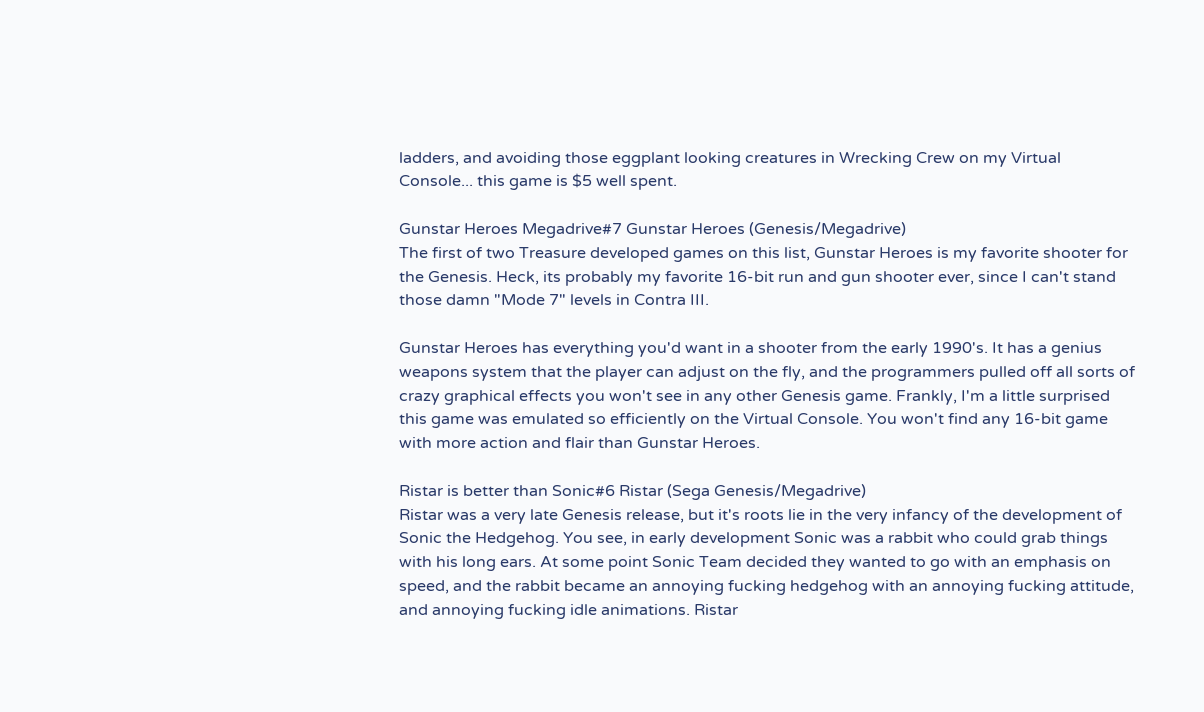ladders, and avoiding those eggplant looking creatures in Wrecking Crew on my Virtual Console... this game is $5 well spent.

Gunstar Heroes Megadrive#7 Gunstar Heroes (Genesis/Megadrive)
The first of two Treasure developed games on this list, Gunstar Heroes is my favorite shooter for the Genesis. Heck, its probably my favorite 16-bit run and gun shooter ever, since I can't stand those damn "Mode 7" levels in Contra III.

Gunstar Heroes has everything you'd want in a shooter from the early 1990's. It has a genius weapons system that the player can adjust on the fly, and the programmers pulled off all sorts of crazy graphical effects you won't see in any other Genesis game. Frankly, I'm a little surprised this game was emulated so efficiently on the Virtual Console. You won't find any 16-bit game with more action and flair than Gunstar Heroes.

Ristar is better than Sonic#6 Ristar (Sega Genesis/Megadrive)
Ristar was a very late Genesis release, but it's roots lie in the very infancy of the development of Sonic the Hedgehog. You see, in early development Sonic was a rabbit who could grab things with his long ears. At some point Sonic Team decided they wanted to go with an emphasis on speed, and the rabbit became an annoying fucking hedgehog with an annoying fucking attitude, and annoying fucking idle animations. Ristar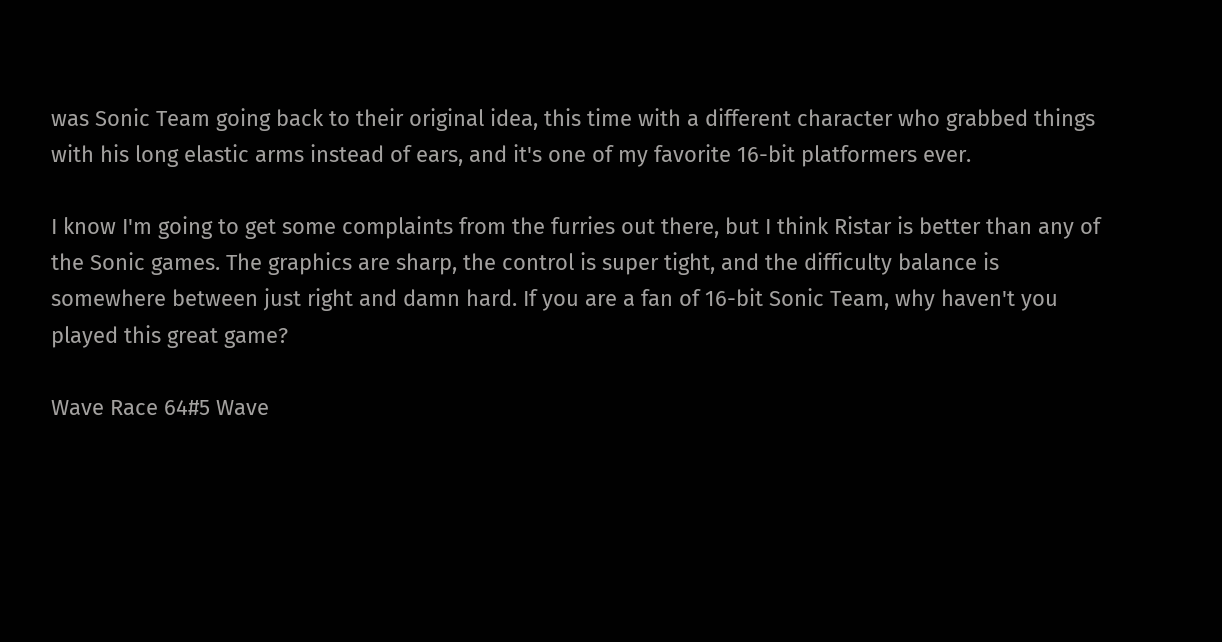was Sonic Team going back to their original idea, this time with a different character who grabbed things with his long elastic arms instead of ears, and it's one of my favorite 16-bit platformers ever.

I know I'm going to get some complaints from the furries out there, but I think Ristar is better than any of the Sonic games. The graphics are sharp, the control is super tight, and the difficulty balance is somewhere between just right and damn hard. If you are a fan of 16-bit Sonic Team, why haven't you played this great game?

Wave Race 64#5 Wave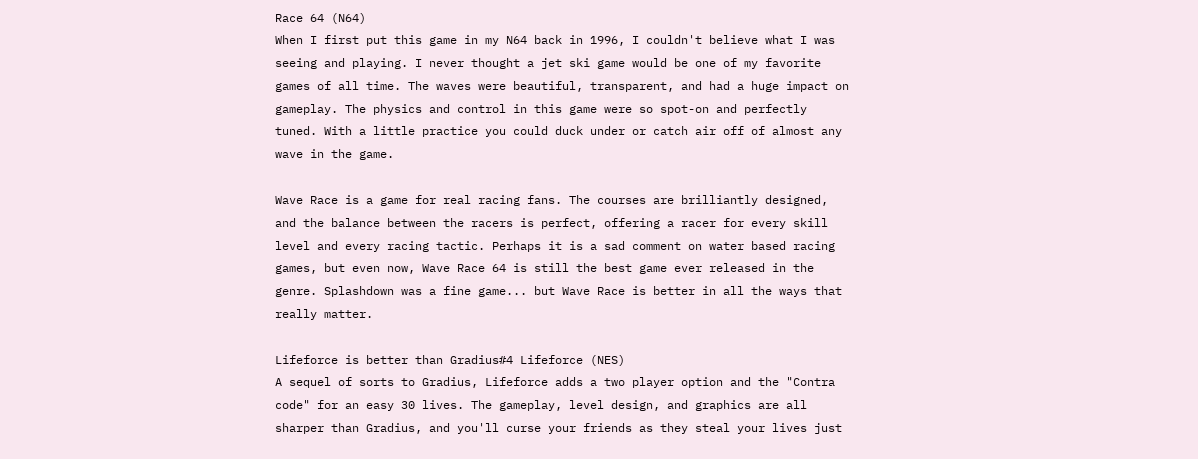Race 64 (N64)
When I first put this game in my N64 back in 1996, I couldn't believe what I was seeing and playing. I never thought a jet ski game would be one of my favorite games of all time. The waves were beautiful, transparent, and had a huge impact on gameplay. The physics and control in this game were so spot-on and perfectly tuned. With a little practice you could duck under or catch air off of almost any wave in the game.

Wave Race is a game for real racing fans. The courses are brilliantly designed, and the balance between the racers is perfect, offering a racer for every skill level and every racing tactic. Perhaps it is a sad comment on water based racing games, but even now, Wave Race 64 is still the best game ever released in the genre. Splashdown was a fine game... but Wave Race is better in all the ways that really matter.

Lifeforce is better than Gradius#4 Lifeforce (NES)
A sequel of sorts to Gradius, Lifeforce adds a two player option and the "Contra code" for an easy 30 lives. The gameplay, level design, and graphics are all sharper than Gradius, and you'll curse your friends as they steal your lives just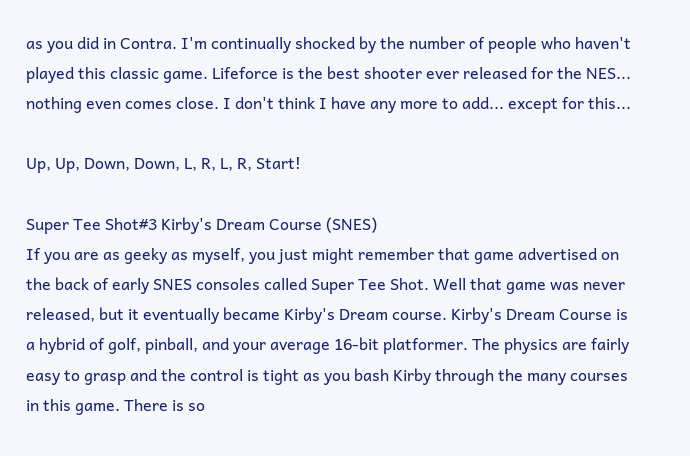as you did in Contra. I'm continually shocked by the number of people who haven't played this classic game. Lifeforce is the best shooter ever released for the NES... nothing even comes close. I don't think I have any more to add... except for this...

Up, Up, Down, Down, L, R, L, R, Start!

Super Tee Shot#3 Kirby's Dream Course (SNES)
If you are as geeky as myself, you just might remember that game advertised on the back of early SNES consoles called Super Tee Shot. Well that game was never released, but it eventually became Kirby's Dream course. Kirby's Dream Course is a hybrid of golf, pinball, and your average 16-bit platformer. The physics are fairly easy to grasp and the control is tight as you bash Kirby through the many courses in this game. There is so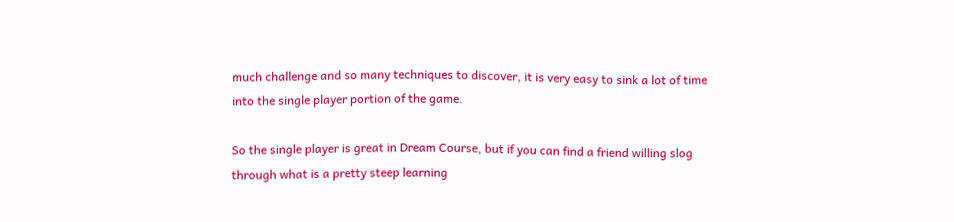much challenge and so many techniques to discover, it is very easy to sink a lot of time into the single player portion of the game.

So the single player is great in Dream Course, but if you can find a friend willing slog through what is a pretty steep learning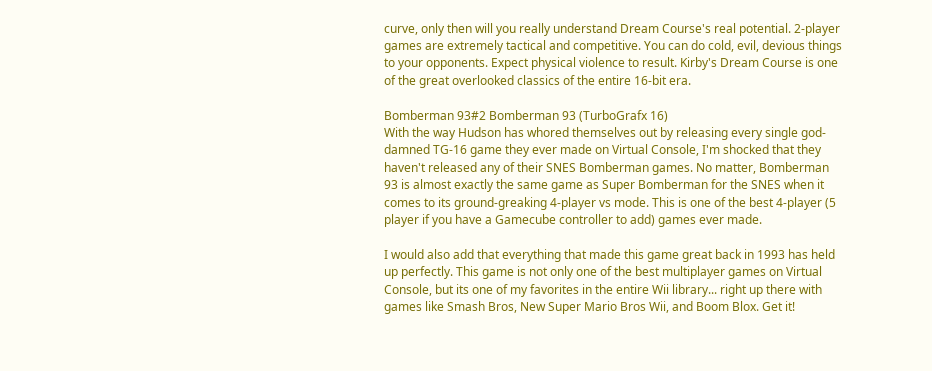curve, only then will you really understand Dream Course's real potential. 2-player games are extremely tactical and competitive. You can do cold, evil, devious things to your opponents. Expect physical violence to result. Kirby's Dream Course is one of the great overlooked classics of the entire 16-bit era.

Bomberman 93#2 Bomberman 93 (TurboGrafx 16)
With the way Hudson has whored themselves out by releasing every single god-damned TG-16 game they ever made on Virtual Console, I'm shocked that they haven't released any of their SNES Bomberman games. No matter, Bomberman 93 is almost exactly the same game as Super Bomberman for the SNES when it comes to its ground-greaking 4-player vs mode. This is one of the best 4-player (5 player if you have a Gamecube controller to add) games ever made.

I would also add that everything that made this game great back in 1993 has held up perfectly. This game is not only one of the best multiplayer games on Virtual Console, but its one of my favorites in the entire Wii library... right up there with games like Smash Bros, New Super Mario Bros Wii, and Boom Blox. Get it!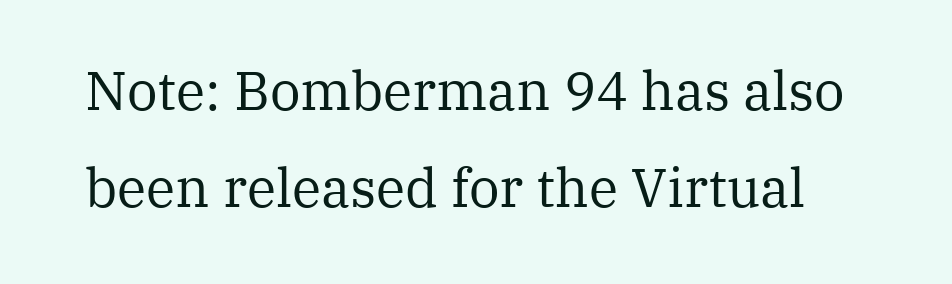Note: Bomberman 94 has also been released for the Virtual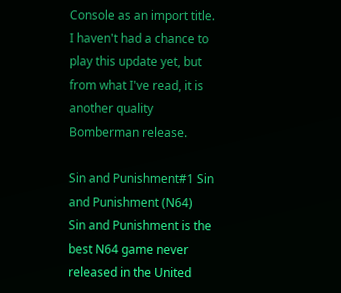Console as an import title. I haven't had a chance to play this update yet, but from what I've read, it is another quality Bomberman release.

Sin and Punishment#1 Sin and Punishment (N64)
Sin and Punishment is the best N64 game never released in the United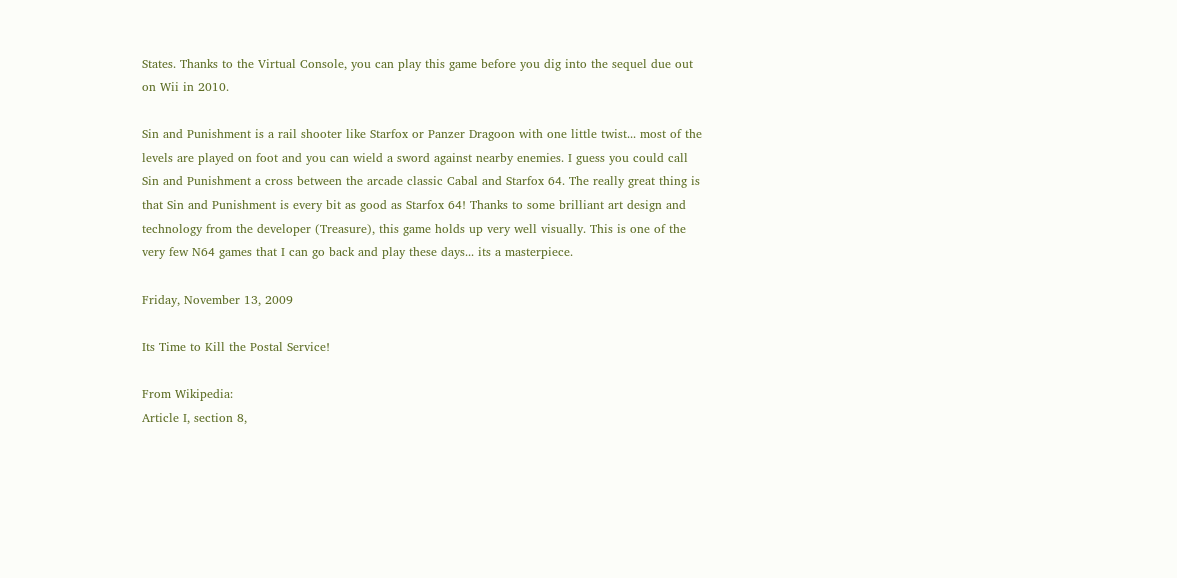States. Thanks to the Virtual Console, you can play this game before you dig into the sequel due out on Wii in 2010.

Sin and Punishment is a rail shooter like Starfox or Panzer Dragoon with one little twist... most of the levels are played on foot and you can wield a sword against nearby enemies. I guess you could call Sin and Punishment a cross between the arcade classic Cabal and Starfox 64. The really great thing is that Sin and Punishment is every bit as good as Starfox 64! Thanks to some brilliant art design and technology from the developer (Treasure), this game holds up very well visually. This is one of the very few N64 games that I can go back and play these days... its a masterpiece.

Friday, November 13, 2009

Its Time to Kill the Postal Service!

From Wikipedia:
Article I, section 8,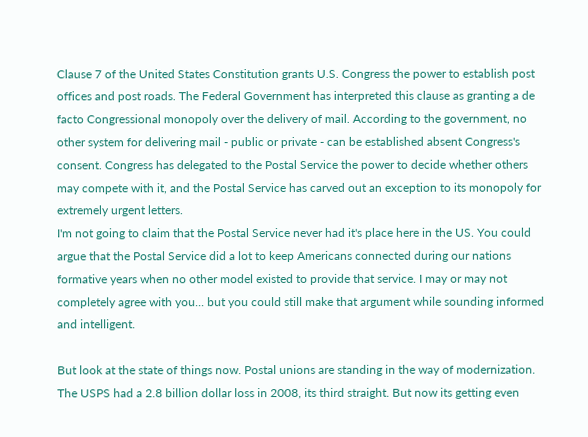Clause 7 of the United States Constitution grants U.S. Congress the power to establish post offices and post roads. The Federal Government has interpreted this clause as granting a de facto Congressional monopoly over the delivery of mail. According to the government, no other system for delivering mail - public or private - can be established absent Congress's consent. Congress has delegated to the Postal Service the power to decide whether others may compete with it, and the Postal Service has carved out an exception to its monopoly for extremely urgent letters.
I'm not going to claim that the Postal Service never had it's place here in the US. You could argue that the Postal Service did a lot to keep Americans connected during our nations formative years when no other model existed to provide that service. I may or may not completely agree with you... but you could still make that argument while sounding informed and intelligent.

But look at the state of things now. Postal unions are standing in the way of modernization. The USPS had a 2.8 billion dollar loss in 2008, its third straight. But now its getting even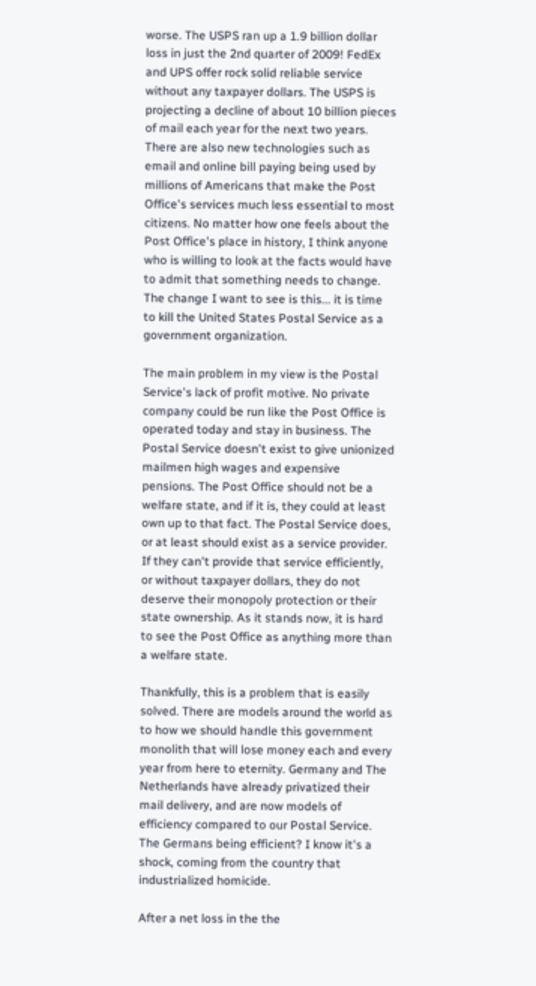worse. The USPS ran up a 1.9 billion dollar loss in just the 2nd quarter of 2009! FedEx and UPS offer rock solid reliable service without any taxpayer dollars. The USPS is projecting a decline of about 10 billion pieces of mail each year for the next two years. There are also new technologies such as email and online bill paying being used by millions of Americans that make the Post Office's services much less essential to most citizens. No matter how one feels about the Post Office's place in history, I think anyone who is willing to look at the facts would have to admit that something needs to change. The change I want to see is this... it is time to kill the United States Postal Service as a government organization.

The main problem in my view is the Postal Service's lack of profit motive. No private company could be run like the Post Office is operated today and stay in business. The Postal Service doesn't exist to give unionized mailmen high wages and expensive pensions. The Post Office should not be a welfare state, and if it is, they could at least own up to that fact. The Postal Service does, or at least should exist as a service provider. If they can't provide that service efficiently, or without taxpayer dollars, they do not deserve their monopoly protection or their state ownership. As it stands now, it is hard to see the Post Office as anything more than a welfare state.

Thankfully, this is a problem that is easily solved. There are models around the world as to how we should handle this government monolith that will lose money each and every year from here to eternity. Germany and The Netherlands have already privatized their mail delivery, and are now models of efficiency compared to our Postal Service. The Germans being efficient? I know it's a shock, coming from the country that industrialized homicide.

After a net loss in the the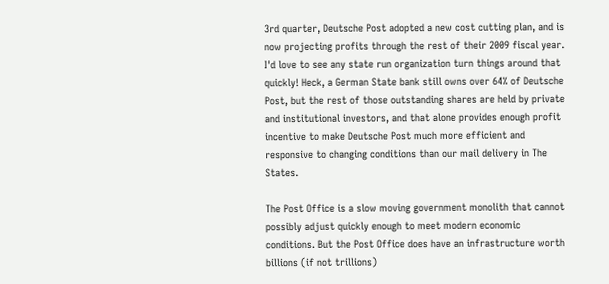3rd quarter, Deutsche Post adopted a new cost cutting plan, and is now projecting profits through the rest of their 2009 fiscal year. I'd love to see any state run organization turn things around that quickly! Heck, a German State bank still owns over 64% of Deutsche Post, but the rest of those outstanding shares are held by private and institutional investors, and that alone provides enough profit incentive to make Deutsche Post much more efficient and responsive to changing conditions than our mail delivery in The States.

The Post Office is a slow moving government monolith that cannot possibly adjust quickly enough to meet modern economic conditions. But the Post Office does have an infrastructure worth billions (if not trillions)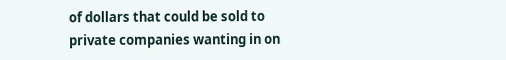of dollars that could be sold to private companies wanting in on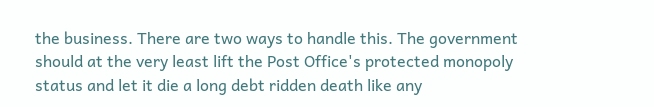the business. There are two ways to handle this. The government should at the very least lift the Post Office's protected monopoly status and let it die a long debt ridden death like any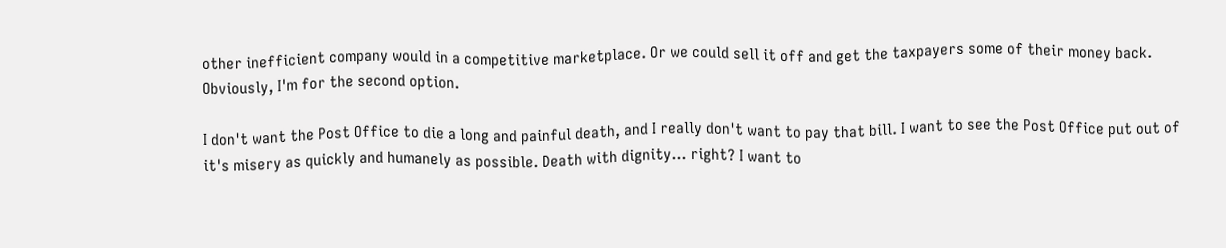other inefficient company would in a competitive marketplace. Or we could sell it off and get the taxpayers some of their money back. Obviously, I'm for the second option.

I don't want the Post Office to die a long and painful death, and I really don't want to pay that bill. I want to see the Post Office put out of it's misery as quickly and humanely as possible. Death with dignity... right? I want to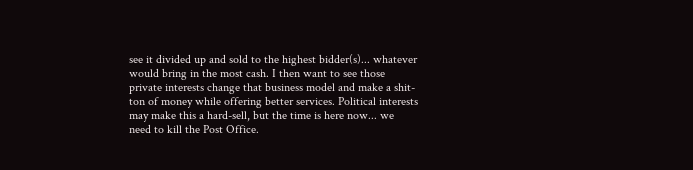see it divided up and sold to the highest bidder(s)... whatever would bring in the most cash. I then want to see those private interests change that business model and make a shit-ton of money while offering better services. Political interests may make this a hard-sell, but the time is here now... we need to kill the Post Office.